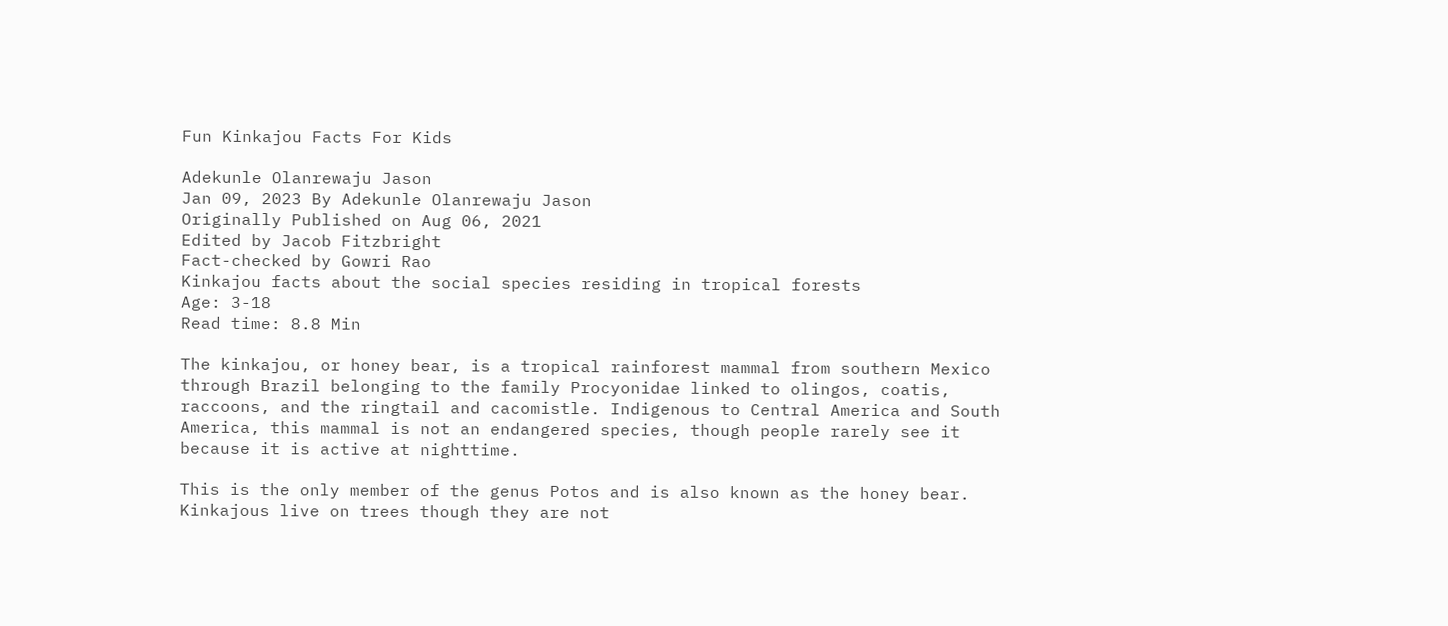Fun Kinkajou Facts For Kids

Adekunle Olanrewaju Jason
Jan 09, 2023 By Adekunle Olanrewaju Jason
Originally Published on Aug 06, 2021
Edited by Jacob Fitzbright
Fact-checked by Gowri Rao
Kinkajou facts about the social species residing in tropical forests
Age: 3-18
Read time: 8.8 Min

The kinkajou, or honey bear, is a tropical rainforest mammal from southern Mexico through Brazil belonging to the family Procyonidae linked to olingos, coatis, raccoons, and the ringtail and cacomistle. Indigenous to Central America and South America, this mammal is not an endangered species, though people rarely see it because it is active at nighttime.

This is the only member of the genus Potos and is also known as the honey bear. Kinkajous live on trees though they are not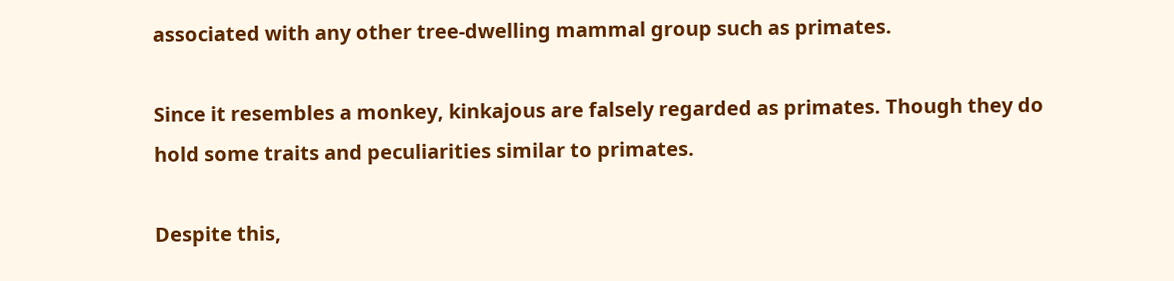associated with any other tree-dwelling mammal group such as primates.

Since it resembles a monkey, kinkajous are falsely regarded as primates. Though they do hold some traits and peculiarities similar to primates.

Despite this,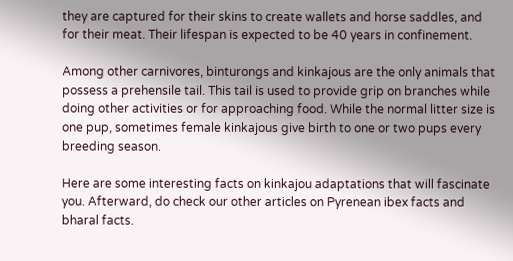they are captured for their skins to create wallets and horse saddles, and for their meat. Their lifespan is expected to be 40 years in confinement.

Among other carnivores, binturongs and kinkajous are the only animals that possess a prehensile tail. This tail is used to provide grip on branches while doing other activities or for approaching food. While the normal litter size is one pup, sometimes female kinkajous give birth to one or two pups every breeding season.

Here are some interesting facts on kinkajou adaptations that will fascinate you. Afterward, do check our other articles on Pyrenean ibex facts and bharal facts.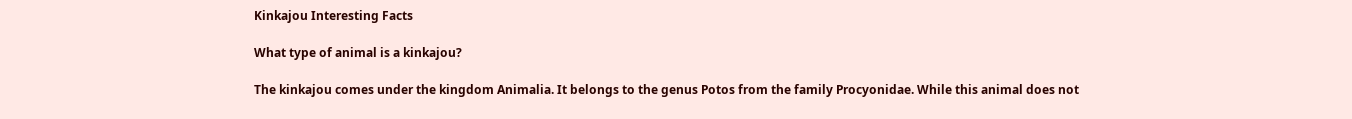Kinkajou Interesting Facts

What type of animal is a kinkajou?

The kinkajou comes under the kingdom Animalia. It belongs to the genus Potos from the family Procyonidae. While this animal does not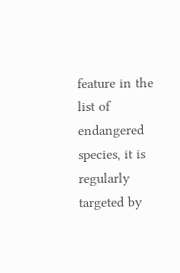feature in the list of endangered species, it is regularly targeted by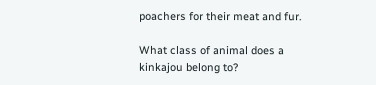poachers for their meat and fur.

What class of animal does a kinkajou belong to?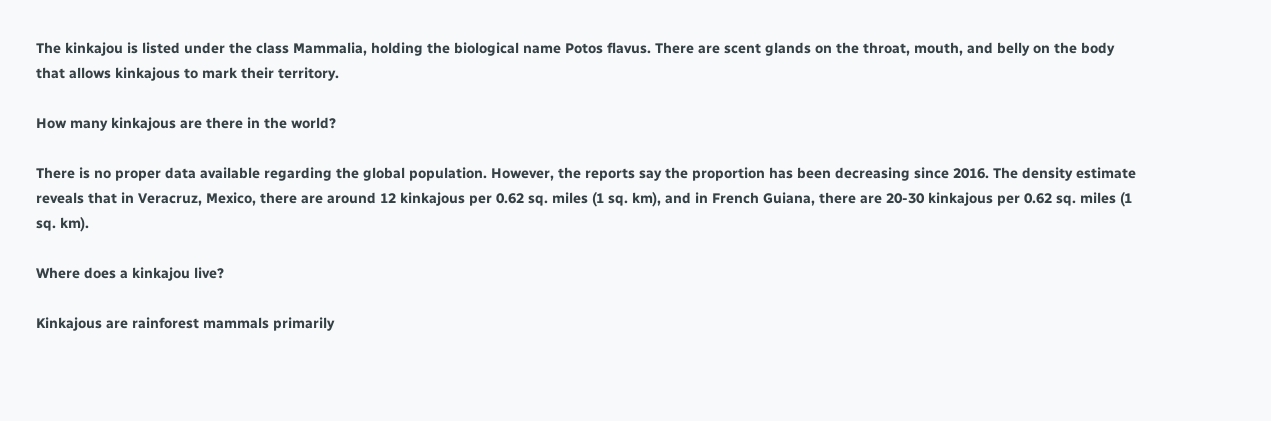The kinkajou is listed under the class Mammalia, holding the biological name Potos flavus. There are scent glands on the throat, mouth, and belly on the body that allows kinkajous to mark their territory.

How many kinkajous are there in the world?

There is no proper data available regarding the global population. However, the reports say the proportion has been decreasing since 2016. The density estimate reveals that in Veracruz, Mexico, there are around 12 kinkajous per 0.62 sq. miles (1 sq. km), and in French Guiana, there are 20-30 kinkajous per 0.62 sq. miles (1 sq. km).

Where does a kinkajou live?

Kinkajous are rainforest mammals primarily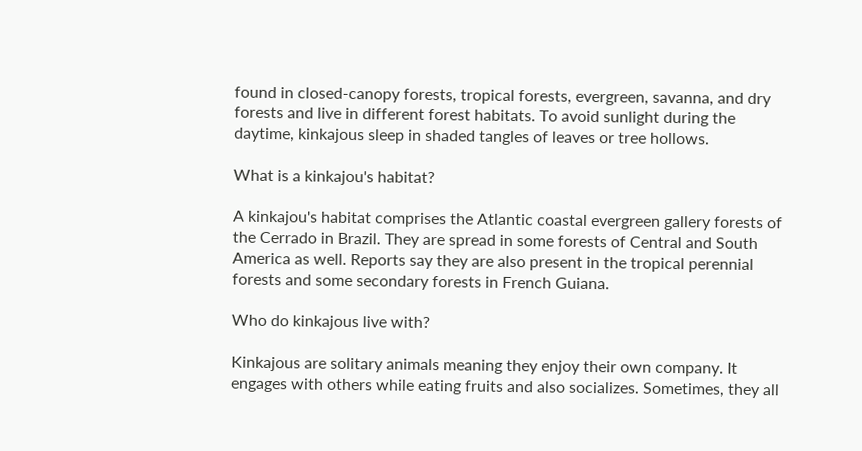found in closed-canopy forests, tropical forests, evergreen, savanna, and dry forests and live in different forest habitats. To avoid sunlight during the daytime, kinkajous sleep in shaded tangles of leaves or tree hollows.

What is a kinkajou's habitat?

A kinkajou's habitat comprises the Atlantic coastal evergreen gallery forests of the Cerrado in Brazil. They are spread in some forests of Central and South America as well. Reports say they are also present in the tropical perennial forests and some secondary forests in French Guiana.

Who do kinkajous live with?

Kinkajous are solitary animals meaning they enjoy their own company. It engages with others while eating fruits and also socializes. Sometimes, they all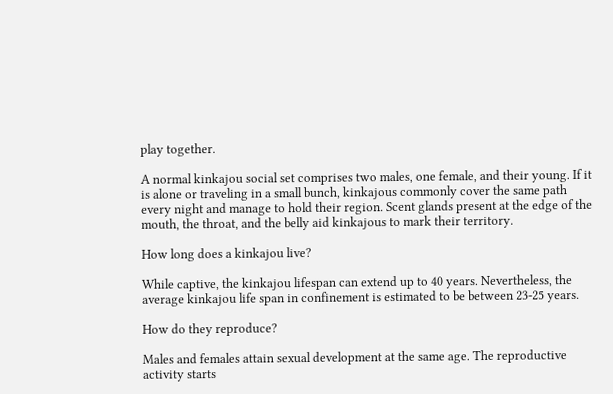play together.

A normal kinkajou social set comprises two males, one female, and their young. If it is alone or traveling in a small bunch, kinkajous commonly cover the same path every night and manage to hold their region. Scent glands present at the edge of the mouth, the throat, and the belly aid kinkajous to mark their territory.

How long does a kinkajou live?

While captive, the kinkajou lifespan can extend up to 40 years. Nevertheless, the average kinkajou life span in confinement is estimated to be between 23-25 years.

How do they reproduce?

Males and females attain sexual development at the same age. The reproductive activity starts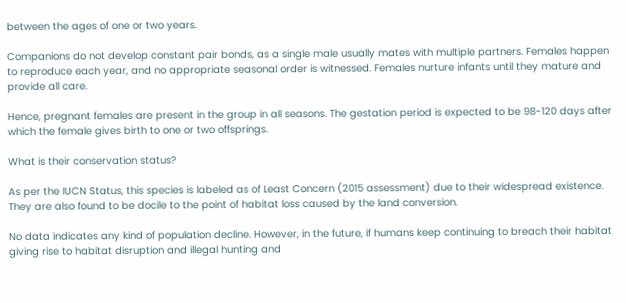between the ages of one or two years.

Companions do not develop constant pair bonds, as a single male usually mates with multiple partners. Females happen to reproduce each year, and no appropriate seasonal order is witnessed. Females nurture infants until they mature and provide all care.

Hence, pregnant females are present in the group in all seasons. The gestation period is expected to be 98-120 days after which the female gives birth to one or two offsprings.

What is their conservation status?

As per the IUCN Status, this species is labeled as of Least Concern (2015 assessment) due to their widespread existence. They are also found to be docile to the point of habitat loss caused by the land conversion.

No data indicates any kind of population decline. However, in the future, if humans keep continuing to breach their habitat giving rise to habitat disruption and illegal hunting and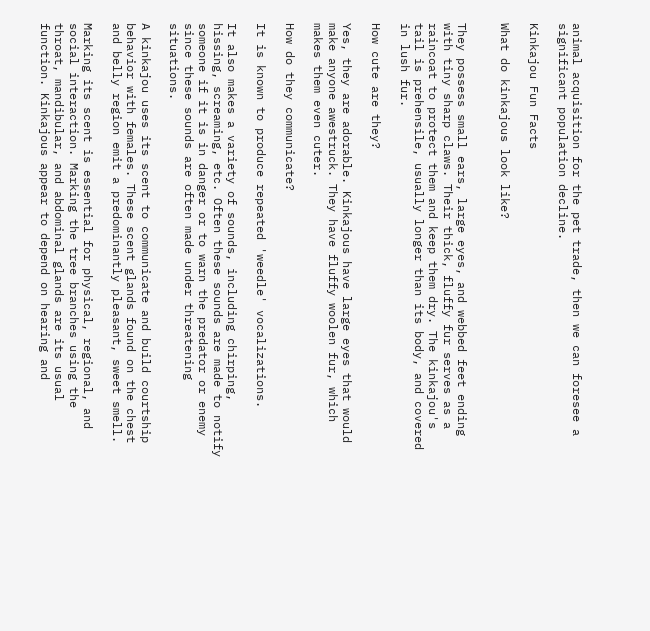animal acquisition for the pet trade, then we can foresee a significant population decline.

Kinkajou Fun Facts

What do kinkajous look like?


They possess small ears, large eyes, and webbed feet ending with tiny sharp claws. Their thick, fluffy fur serves as a raincoat to protect them and keep them dry. The kinkajou's tail is prehensile, usually longer than its body, and covered in lush fur.

How cute are they?

Yes, they are adorable. Kinkajous have large eyes that would make anyone awestruck. They have fluffy woolen fur, which makes them even cuter.

How do they communicate?

It is known to produce repeated 'weedle' vocalizations.

It also makes a variety of sounds, including chirping, hissing, screaming, etc. Often these sounds are made to notify someone if it is in danger or to warn the predator or enemy since these sounds are often made under threatening situations.

A kinkajou uses its scent to communicate and build courtship behavior with females. These scent glands found on the chest and belly region emit a predominantly pleasant, sweet smell.

Marking its scent is essential for physical, regional, and social interaction. Marking the tree branches using the throat, mandibular, and abdominal glands are its usual function. Kinkajous appear to depend on hearing and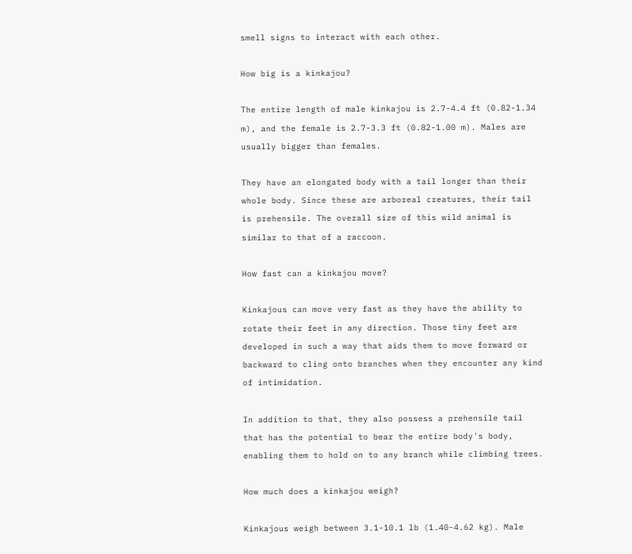smell signs to interact with each other.

How big is a kinkajou?

The entire length of male kinkajou is 2.7-4.4 ft (0.82-1.34 m), and the female is 2.7-3.3 ft (0.82-1.00 m). Males are usually bigger than females.

They have an elongated body with a tail longer than their whole body. Since these are arboreal creatures, their tail is prehensile. The overall size of this wild animal is similar to that of a raccoon.

How fast can a kinkajou move?

Kinkajous can move very fast as they have the ability to rotate their feet in any direction. Those tiny feet are developed in such a way that aids them to move forward or backward to cling onto branches when they encounter any kind of intimidation.

In addition to that, they also possess a prehensile tail that has the potential to bear the entire body's body, enabling them to hold on to any branch while climbing trees.

How much does a kinkajou weigh?

Kinkajous weigh between 3.1-10.1 lb (1.40-4.62 kg). Male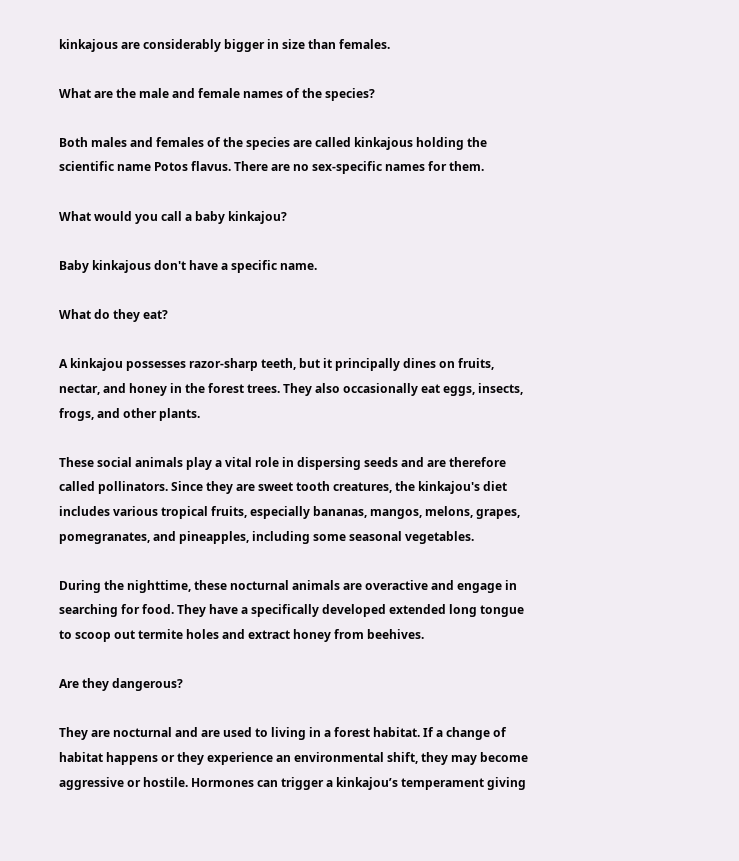kinkajous are considerably bigger in size than females.

What are the male and female names of the species?

Both males and females of the species are called kinkajous holding the scientific name Potos flavus. There are no sex-specific names for them.

What would you call a baby kinkajou?

Baby kinkajous don't have a specific name.

What do they eat?

A kinkajou possesses razor-sharp teeth, but it principally dines on fruits, nectar, and honey in the forest trees. They also occasionally eat eggs, insects, frogs, and other plants.

These social animals play a vital role in dispersing seeds and are therefore called pollinators. Since they are sweet tooth creatures, the kinkajou's diet includes various tropical fruits, especially bananas, mangos, melons, grapes, pomegranates, and pineapples, including some seasonal vegetables.

During the nighttime, these nocturnal animals are overactive and engage in searching for food. They have a specifically developed extended long tongue to scoop out termite holes and extract honey from beehives.

Are they dangerous?

They are nocturnal and are used to living in a forest habitat. If a change of habitat happens or they experience an environmental shift, they may become aggressive or hostile. Hormones can trigger a kinkajou’s temperament giving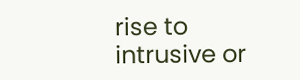rise to intrusive or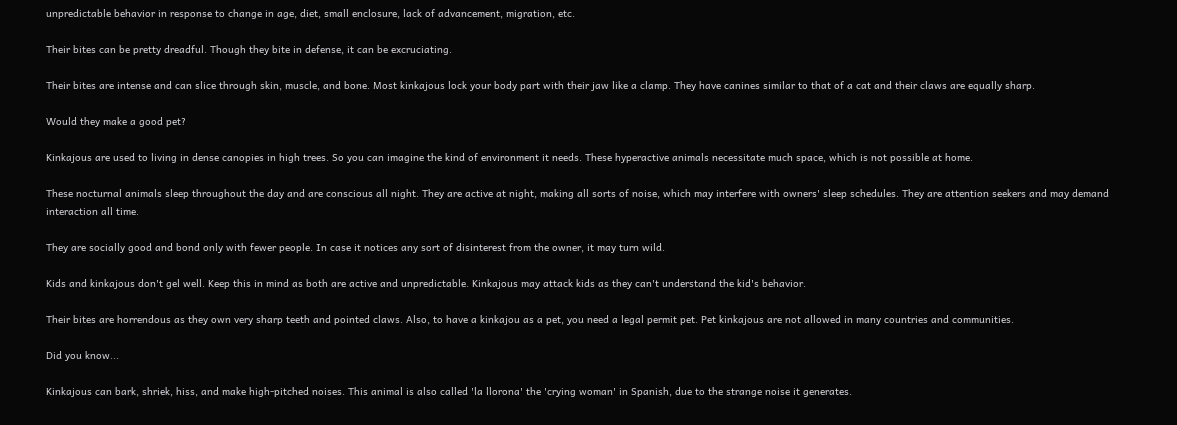unpredictable behavior in response to change in age, diet, small enclosure, lack of advancement, migration, etc.

Their bites can be pretty dreadful. Though they bite in defense, it can be excruciating.

Their bites are intense and can slice through skin, muscle, and bone. Most kinkajous lock your body part with their jaw like a clamp. They have canines similar to that of a cat and their claws are equally sharp.

Would they make a good pet?

Kinkajous are used to living in dense canopies in high trees. So you can imagine the kind of environment it needs. These hyperactive animals necessitate much space, which is not possible at home.

These nocturnal animals sleep throughout the day and are conscious all night. They are active at night, making all sorts of noise, which may interfere with owners' sleep schedules. They are attention seekers and may demand interaction all time.

They are socially good and bond only with fewer people. In case it notices any sort of disinterest from the owner, it may turn wild.

Kids and kinkajous don't gel well. Keep this in mind as both are active and unpredictable. Kinkajous may attack kids as they can't understand the kid's behavior.

Their bites are horrendous as they own very sharp teeth and pointed claws. Also, to have a kinkajou as a pet, you need a legal permit pet. Pet kinkajous are not allowed in many countries and communities.

Did you know...

Kinkajous can bark, shriek, hiss, and make high-pitched noises. This animal is also called 'la llorona' the 'crying woman' in Spanish, due to the strange noise it generates.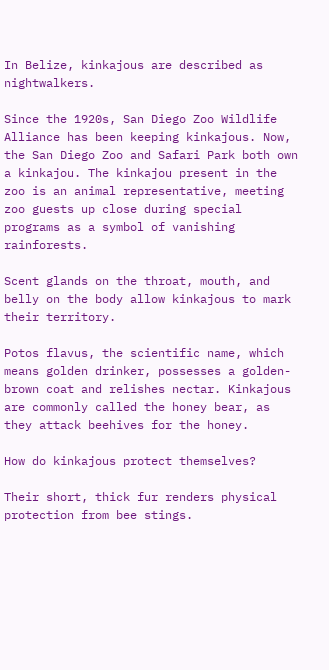In Belize, kinkajous are described as nightwalkers.

Since the 1920s, San Diego Zoo Wildlife Alliance has been keeping kinkajous. Now, the San Diego Zoo and Safari Park both own a kinkajou. The kinkajou present in the zoo is an animal representative, meeting zoo guests up close during special programs as a symbol of vanishing rainforests.

Scent glands on the throat, mouth, and belly on the body allow kinkajous to mark their territory.

Potos flavus, the scientific name, which means golden drinker, possesses a golden-brown coat and relishes nectar. Kinkajous are commonly called the honey bear, as they attack beehives for the honey.

How do kinkajous protect themselves?

Their short, thick fur renders physical protection from bee stings.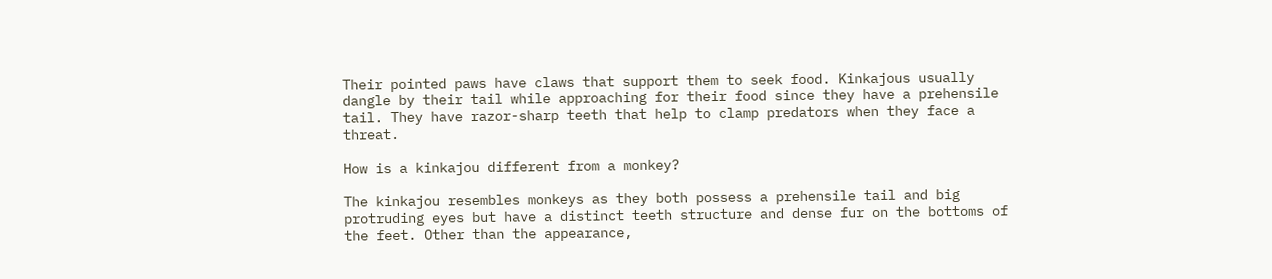Their pointed paws have claws that support them to seek food. Kinkajous usually dangle by their tail while approaching for their food since they have a prehensile tail. They have razor-sharp teeth that help to clamp predators when they face a threat.

How is a kinkajou different from a monkey?

The kinkajou resembles monkeys as they both possess a prehensile tail and big protruding eyes but have a distinct teeth structure and dense fur on the bottoms of the feet. Other than the appearance,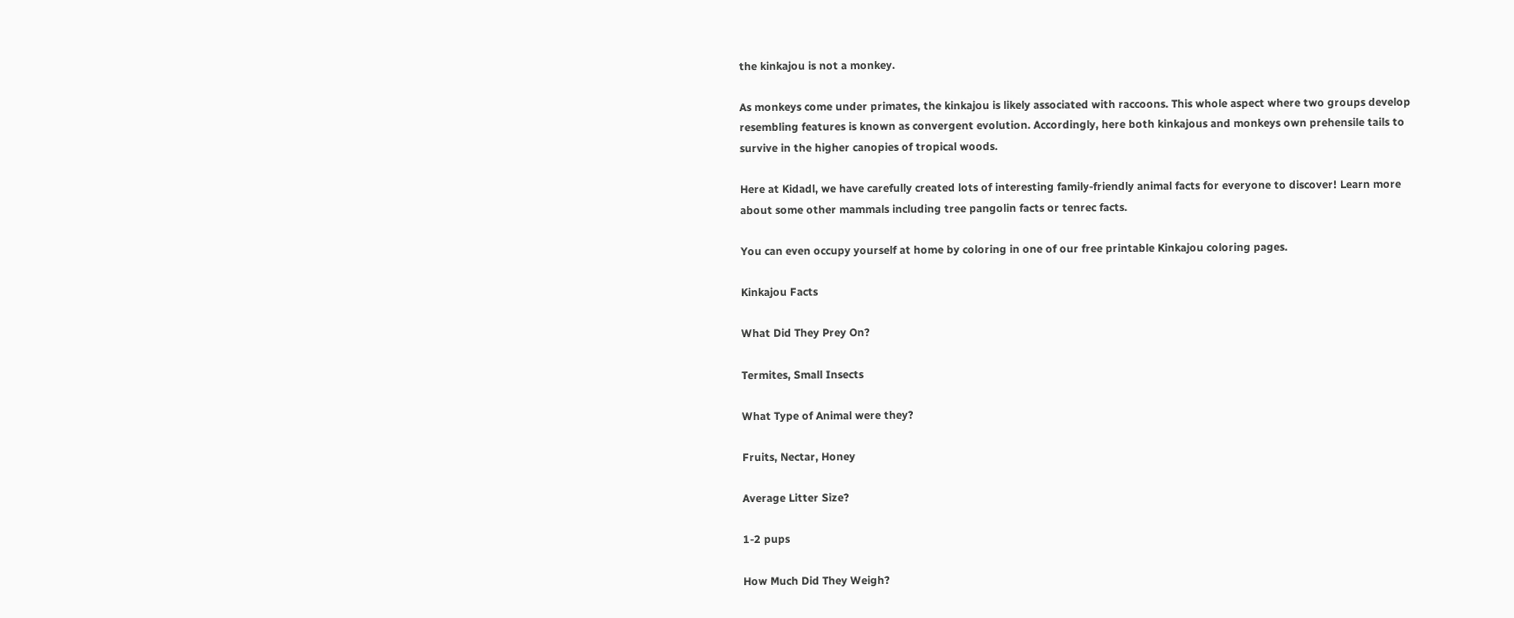the kinkajou is not a monkey.

As monkeys come under primates, the kinkajou is likely associated with raccoons. This whole aspect where two groups develop resembling features is known as convergent evolution. Accordingly, here both kinkajous and monkeys own prehensile tails to survive in the higher canopies of tropical woods.

Here at Kidadl, we have carefully created lots of interesting family-friendly animal facts for everyone to discover! Learn more about some other mammals including tree pangolin facts or tenrec facts.

You can even occupy yourself at home by coloring in one of our free printable Kinkajou coloring pages.

Kinkajou Facts

What Did They Prey On?

Termites, Small Insects

What Type of Animal were they?

Fruits, Nectar, Honey

Average Litter Size?

1-2 pups

How Much Did They Weigh?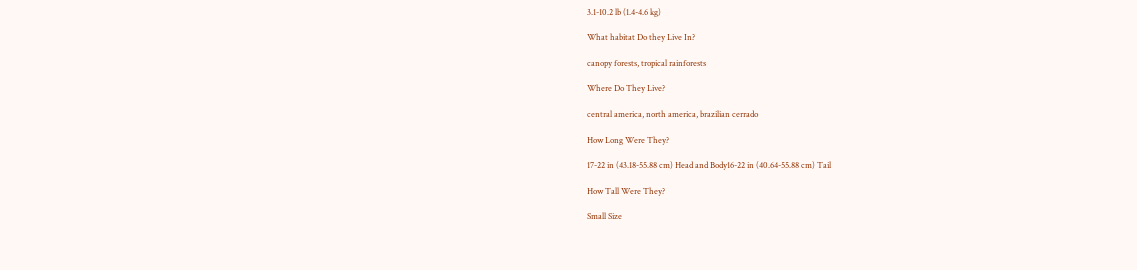3.1-10.2 lb (1.4-4.6 kg)

What habitat Do they Live In?

canopy forests, tropical rainforests

Where Do They Live?

central america, north america, brazilian cerrado

How Long Were They?

17-22 in (43.18-55.88 cm) Head and Body16-22 in (40.64-55.88 cm) Tail

How Tall Were They?

Small Size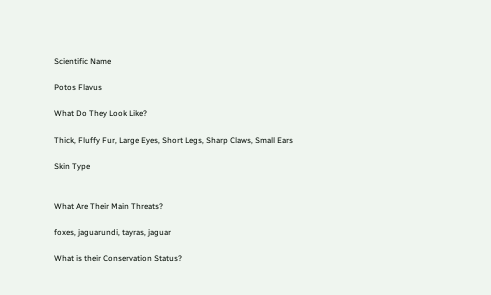Scientific Name

Potos Flavus

What Do They Look Like?

Thick, Fluffy Fur, Large Eyes, Short Legs, Sharp Claws, Small Ears

Skin Type


What Are Their Main Threats?

foxes, jaguarundi, tayras, jaguar

What is their Conservation Status?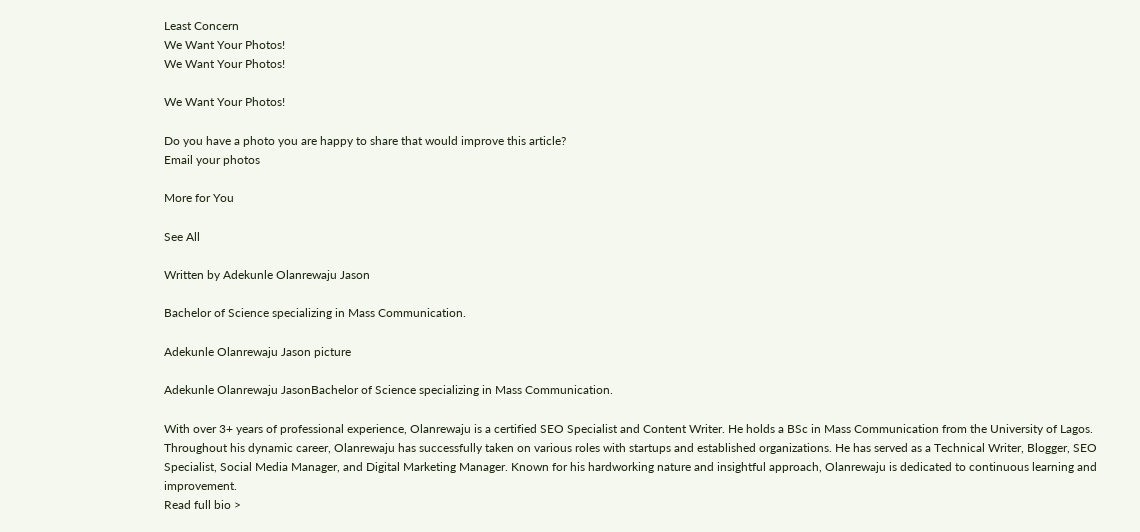Least Concern
We Want Your Photos!
We Want Your Photos!

We Want Your Photos!

Do you have a photo you are happy to share that would improve this article?
Email your photos

More for You

See All

Written by Adekunle Olanrewaju Jason

Bachelor of Science specializing in Mass Communication.

Adekunle Olanrewaju Jason picture

Adekunle Olanrewaju JasonBachelor of Science specializing in Mass Communication.

With over 3+ years of professional experience, Olanrewaju is a certified SEO Specialist and Content Writer. He holds a BSc in Mass Communication from the University of Lagos. Throughout his dynamic career, Olanrewaju has successfully taken on various roles with startups and established organizations. He has served as a Technical Writer, Blogger, SEO Specialist, Social Media Manager, and Digital Marketing Manager. Known for his hardworking nature and insightful approach, Olanrewaju is dedicated to continuous learning and improvement.
Read full bio >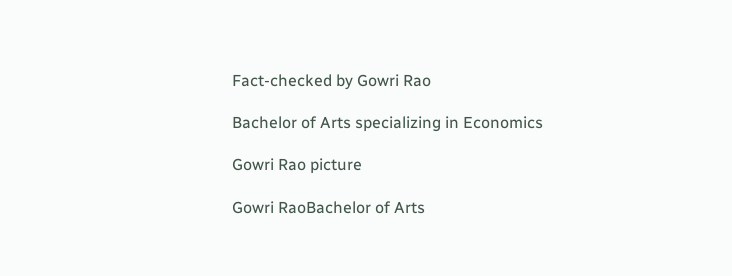Fact-checked by Gowri Rao

Bachelor of Arts specializing in Economics

Gowri Rao picture

Gowri RaoBachelor of Arts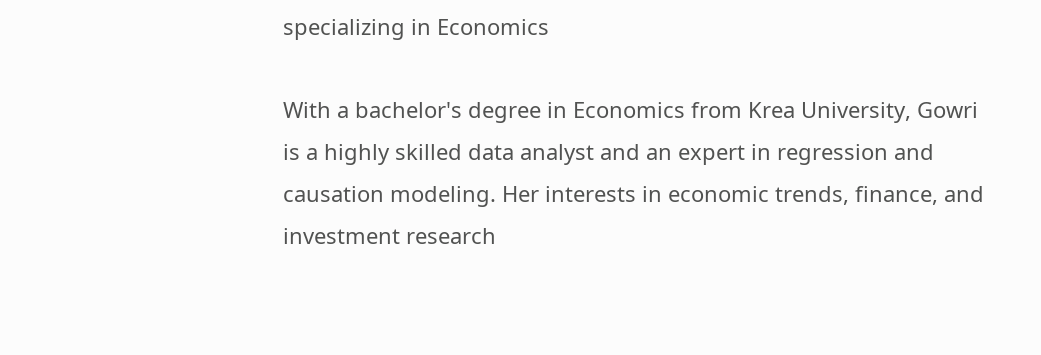specializing in Economics

With a bachelor's degree in Economics from Krea University, Gowri is a highly skilled data analyst and an expert in regression and causation modeling. Her interests in economic trends, finance, and investment research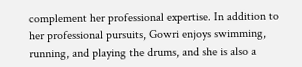complement her professional expertise. In addition to her professional pursuits, Gowri enjoys swimming, running, and playing the drums, and she is also a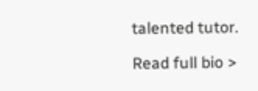talented tutor.

Read full bio >